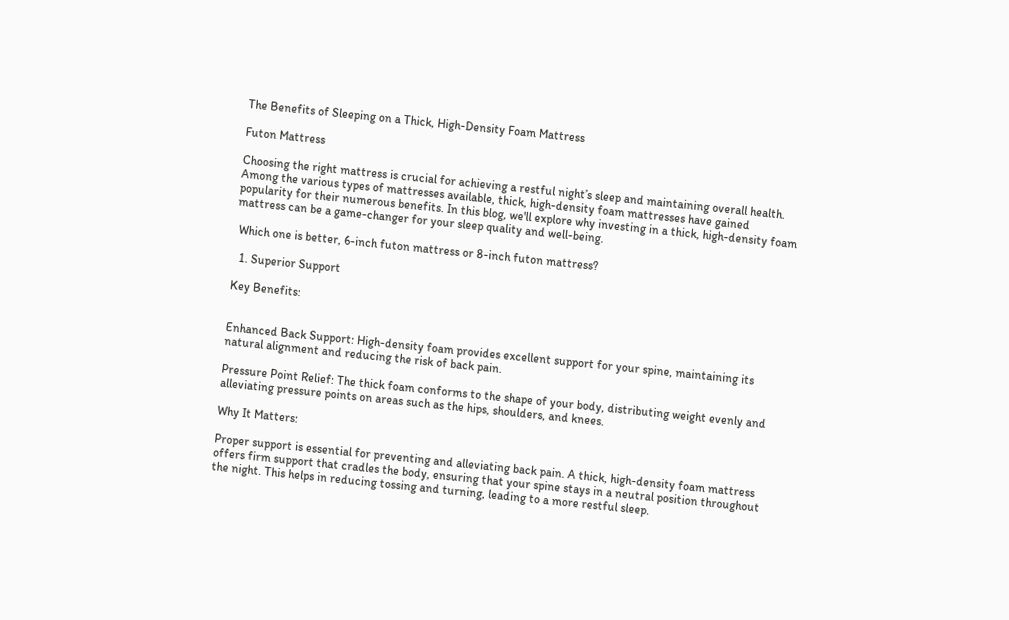The Benefits of Sleeping on a Thick, High-Density Foam Mattress

Futon Mattress

Choosing the right mattress is crucial for achieving a restful night’s sleep and maintaining overall health. Among the various types of mattresses available, thick, high-density foam mattresses have gained popularity for their numerous benefits. In this blog, we'll explore why investing in a thick, high-density foam mattress can be a game-changer for your sleep quality and well-being.

 Which one is better, 6-inch futon mattress or 8-inch futon mattress?

  1. Superior Support

Key Benefits:


Enhanced Back Support: High-density foam provides excellent support for your spine, maintaining its natural alignment and reducing the risk of back pain.

Pressure Point Relief: The thick foam conforms to the shape of your body, distributing weight evenly and alleviating pressure points on areas such as the hips, shoulders, and knees.

Why It Matters:

Proper support is essential for preventing and alleviating back pain. A thick, high-density foam mattress offers firm support that cradles the body, ensuring that your spine stays in a neutral position throughout the night. This helps in reducing tossing and turning, leading to a more restful sleep.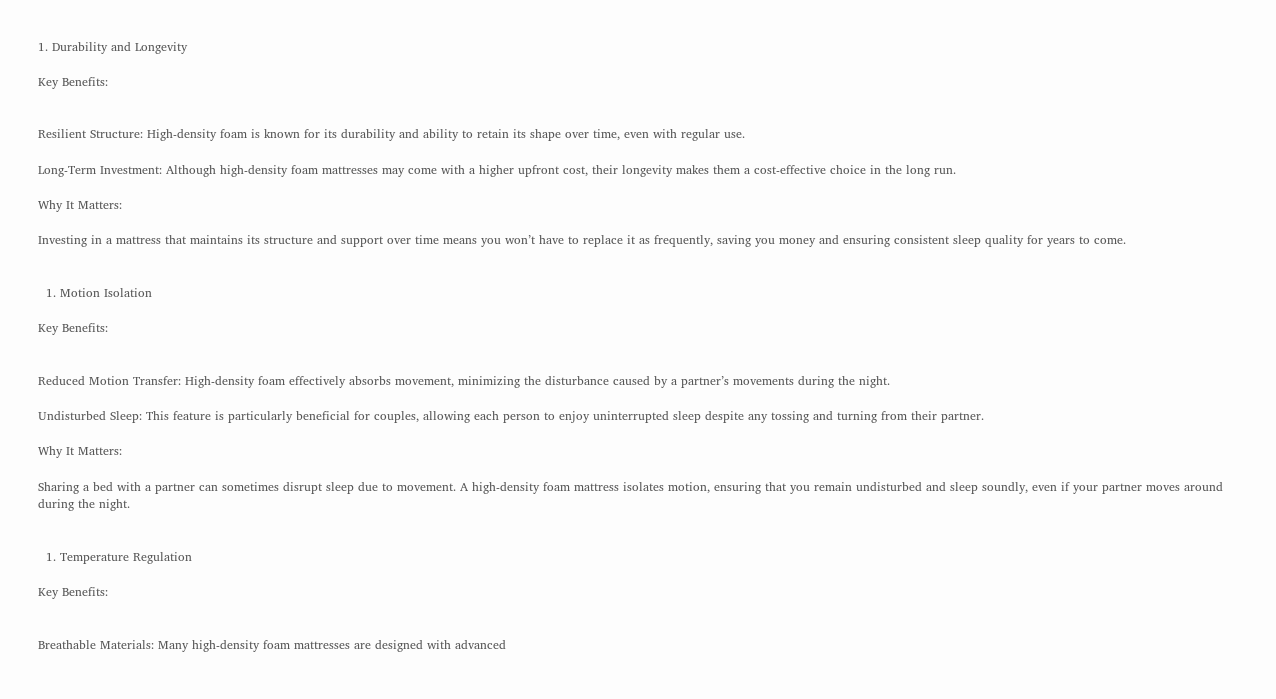1. Durability and Longevity

Key Benefits:


Resilient Structure: High-density foam is known for its durability and ability to retain its shape over time, even with regular use.

Long-Term Investment: Although high-density foam mattresses may come with a higher upfront cost, their longevity makes them a cost-effective choice in the long run.

Why It Matters:

Investing in a mattress that maintains its structure and support over time means you won’t have to replace it as frequently, saving you money and ensuring consistent sleep quality for years to come.


  1. Motion Isolation

Key Benefits:


Reduced Motion Transfer: High-density foam effectively absorbs movement, minimizing the disturbance caused by a partner’s movements during the night.

Undisturbed Sleep: This feature is particularly beneficial for couples, allowing each person to enjoy uninterrupted sleep despite any tossing and turning from their partner.

Why It Matters:

Sharing a bed with a partner can sometimes disrupt sleep due to movement. A high-density foam mattress isolates motion, ensuring that you remain undisturbed and sleep soundly, even if your partner moves around during the night.


  1. Temperature Regulation

Key Benefits:


Breathable Materials: Many high-density foam mattresses are designed with advanced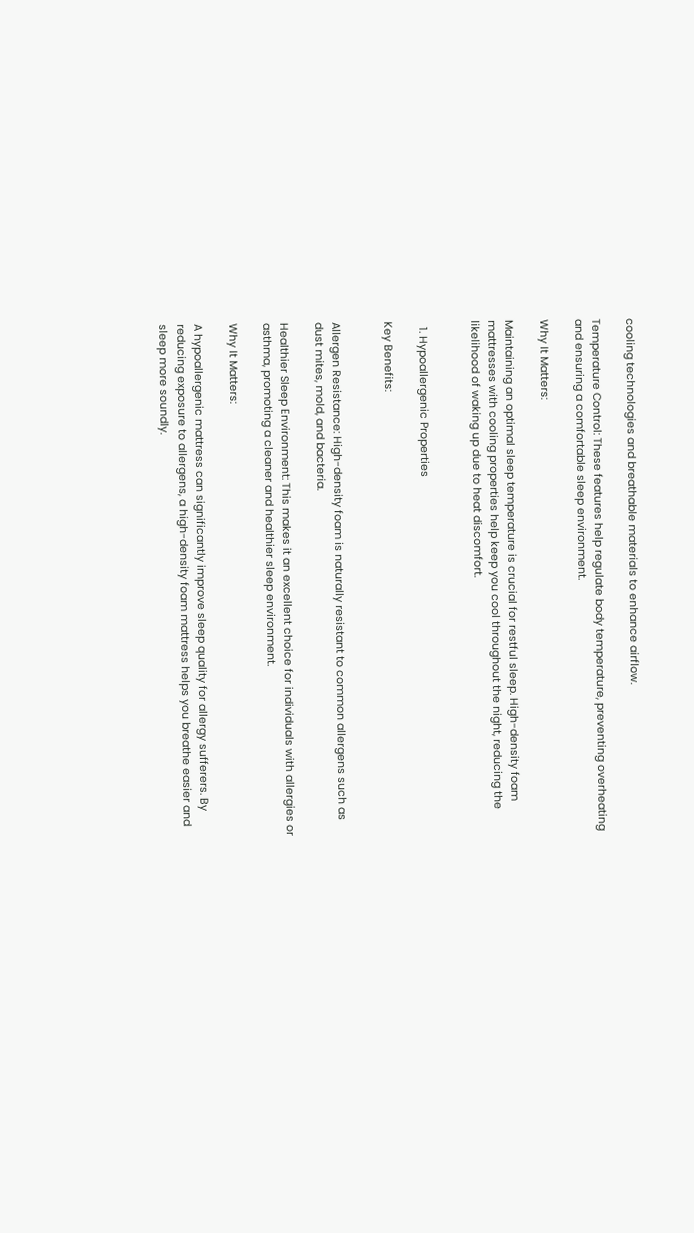cooling technologies and breathable materials to enhance airflow.

Temperature Control: These features help regulate body temperature, preventing overheating and ensuring a comfortable sleep environment.

Why It Matters:

Maintaining an optimal sleep temperature is crucial for restful sleep. High-density foam mattresses with cooling properties help keep you cool throughout the night, reducing the likelihood of waking up due to heat discomfort.


  1. Hypoallergenic Properties

Key Benefits:


Allergen Resistance: High-density foam is naturally resistant to common allergens such as dust mites, mold, and bacteria.

Healthier Sleep Environment: This makes it an excellent choice for individuals with allergies or asthma, promoting a cleaner and healthier sleep environment.

Why It Matters:

A hypoallergenic mattress can significantly improve sleep quality for allergy sufferers. By reducing exposure to allergens, a high-density foam mattress helps you breathe easier and sleep more soundly.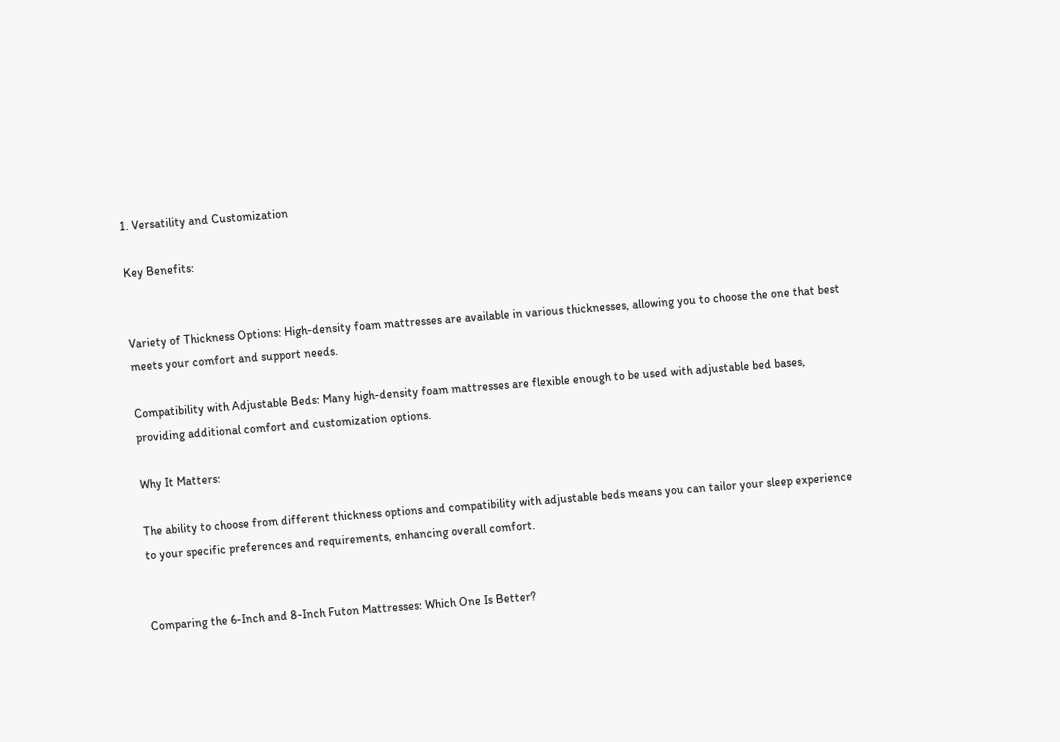1. Versatility and Customization

Key Benefits:


Variety of Thickness Options: High-density foam mattresses are available in various thicknesses, allowing you to choose the one that best meets your comfort and support needs.

Compatibility with Adjustable Beds: Many high-density foam mattresses are flexible enough to be used with adjustable bed bases, providing additional comfort and customization options.

Why It Matters:

The ability to choose from different thickness options and compatibility with adjustable beds means you can tailor your sleep experience to your specific preferences and requirements, enhancing overall comfort.


Comparing the 6-Inch and 8-Inch Futon Mattresses: Which One Is Better?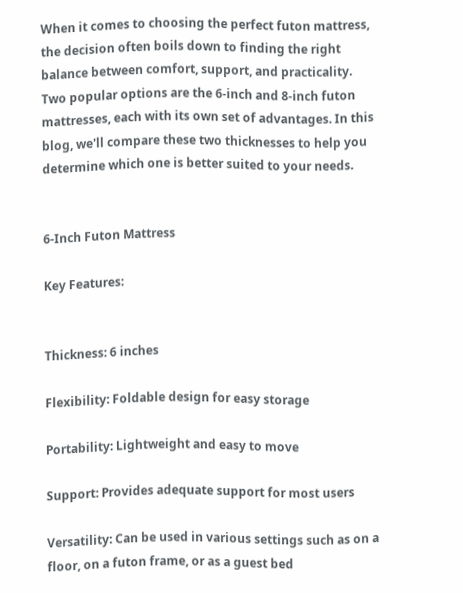When it comes to choosing the perfect futon mattress, the decision often boils down to finding the right balance between comfort, support, and practicality. Two popular options are the 6-inch and 8-inch futon mattresses, each with its own set of advantages. In this blog, we'll compare these two thicknesses to help you determine which one is better suited to your needs.


6-Inch Futon Mattress

Key Features:


Thickness: 6 inches

Flexibility: Foldable design for easy storage

Portability: Lightweight and easy to move

Support: Provides adequate support for most users

Versatility: Can be used in various settings such as on a floor, on a futon frame, or as a guest bed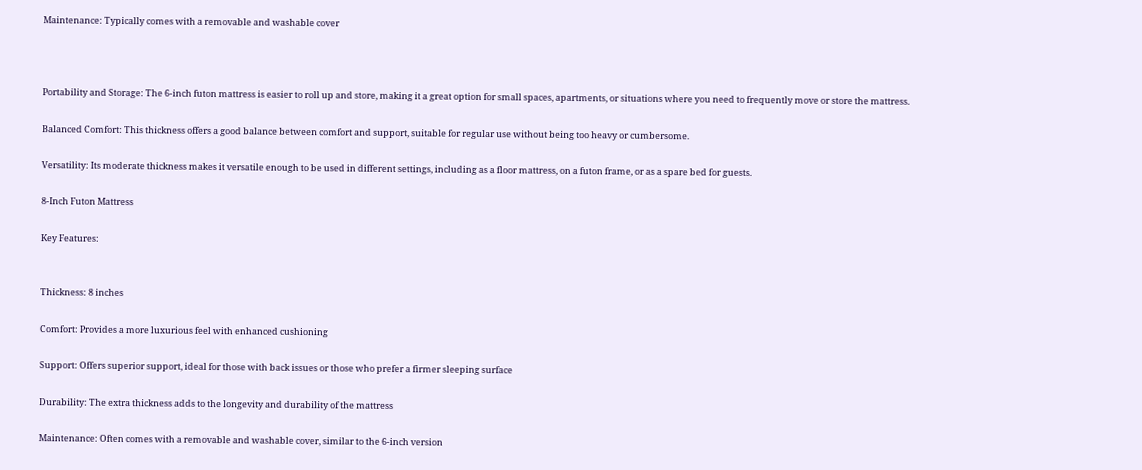Maintenance: Typically comes with a removable and washable cover



Portability and Storage: The 6-inch futon mattress is easier to roll up and store, making it a great option for small spaces, apartments, or situations where you need to frequently move or store the mattress.

Balanced Comfort: This thickness offers a good balance between comfort and support, suitable for regular use without being too heavy or cumbersome.

Versatility: Its moderate thickness makes it versatile enough to be used in different settings, including as a floor mattress, on a futon frame, or as a spare bed for guests.

8-Inch Futon Mattress

Key Features:


Thickness: 8 inches

Comfort: Provides a more luxurious feel with enhanced cushioning

Support: Offers superior support, ideal for those with back issues or those who prefer a firmer sleeping surface

Durability: The extra thickness adds to the longevity and durability of the mattress

Maintenance: Often comes with a removable and washable cover, similar to the 6-inch version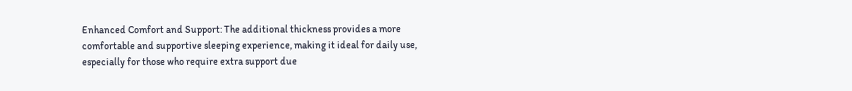Enhanced Comfort and Support: The additional thickness provides a more comfortable and supportive sleeping experience, making it ideal for daily use, especially for those who require extra support due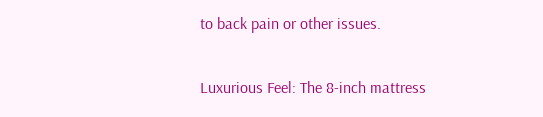to back pain or other issues.

Luxurious Feel: The 8-inch mattress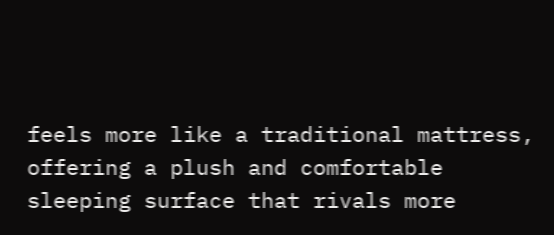feels more like a traditional mattress, offering a plush and comfortable sleeping surface that rivals more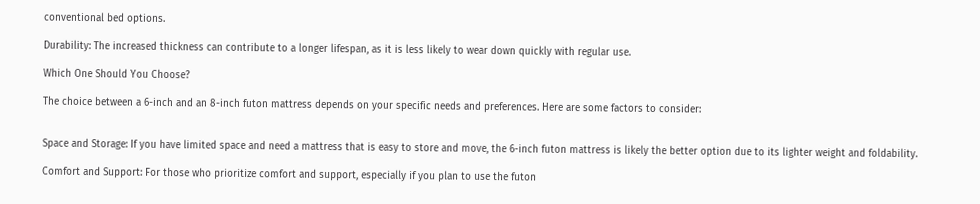conventional bed options.

Durability: The increased thickness can contribute to a longer lifespan, as it is less likely to wear down quickly with regular use.

Which One Should You Choose?

The choice between a 6-inch and an 8-inch futon mattress depends on your specific needs and preferences. Here are some factors to consider:


Space and Storage: If you have limited space and need a mattress that is easy to store and move, the 6-inch futon mattress is likely the better option due to its lighter weight and foldability.

Comfort and Support: For those who prioritize comfort and support, especially if you plan to use the futon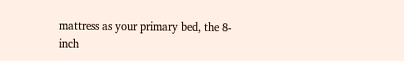mattress as your primary bed, the 8-inch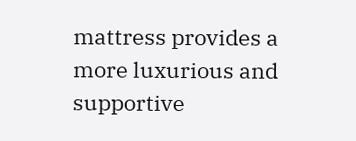mattress provides a more luxurious and supportive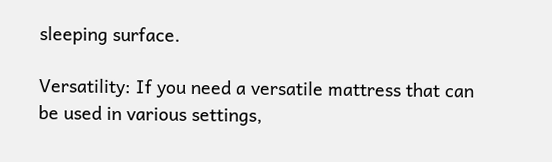sleeping surface.

Versatility: If you need a versatile mattress that can be used in various settings,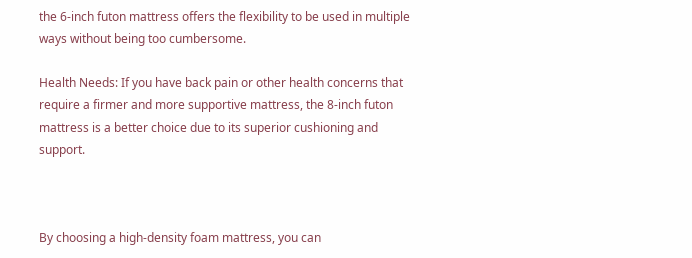the 6-inch futon mattress offers the flexibility to be used in multiple ways without being too cumbersome.

Health Needs: If you have back pain or other health concerns that require a firmer and more supportive mattress, the 8-inch futon mattress is a better choice due to its superior cushioning and support.



By choosing a high-density foam mattress, you can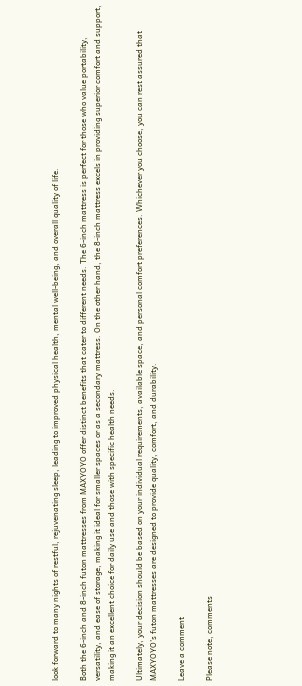look forward to many nights of restful, rejuvenating sleep, leading to improved physical health, mental well-being, and overall quality of life.

Both the 6-inch and 8-inch futon mattresses from MAXYOYO offer distinct benefits that cater to different needs. The 6-inch mattress is perfect for those who value portability, versatility, and ease of storage, making it ideal for smaller spaces or as a secondary mattress. On the other hand, the 8-inch mattress excels in providing superior comfort and support, making it an excellent choice for daily use and those with specific health needs.

Ultimately, your decision should be based on your individual requirements, available space, and personal comfort preferences. Whichever you choose, you can rest assured that MAXYOYO’s futon mattresses are designed to provide quality, comfort, and durability.

Leave a comment

Please note, comments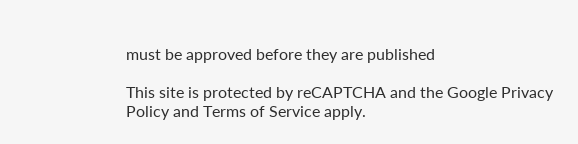must be approved before they are published

This site is protected by reCAPTCHA and the Google Privacy Policy and Terms of Service apply.